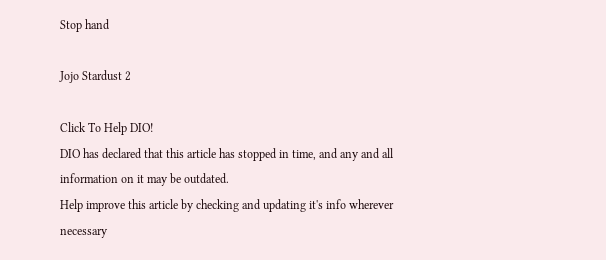Stop hand

Jojo Stardust 2

Click To Help DIO!
DIO has declared that this article has stopped in time, and any and all information on it may be outdated.
Help improve this article by checking and updating it's info wherever necessary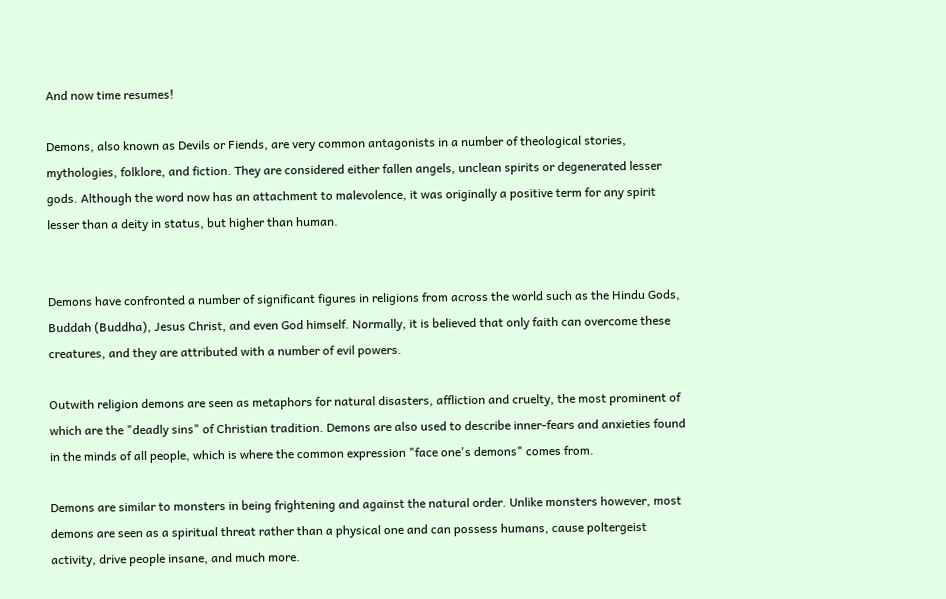And now time resumes!

Demons, also known as Devils or Fiends, are very common antagonists in a number of theological stories, mythologies, folklore, and fiction. They are considered either fallen angels, unclean spirits or degenerated lesser gods. Although the word now has an attachment to malevolence, it was originally a positive term for any spirit lesser than a deity in status, but higher than human.


Demons have confronted a number of significant figures in religions from across the world such as the Hindu Gods, Buddah (Buddha), Jesus Christ, and even God himself. Normally, it is believed that only faith can overcome these creatures, and they are attributed with a number of evil powers.

Outwith religion demons are seen as metaphors for natural disasters, affliction and cruelty, the most prominent of which are the "deadly sins" of Christian tradition. Demons are also used to describe inner-fears and anxieties found in the minds of all people, which is where the common expression "face one's demons" comes from.

Demons are similar to monsters in being frightening and against the natural order. Unlike monsters however, most demons are seen as a spiritual threat rather than a physical one and can possess humans, cause poltergeist activity, drive people insane, and much more.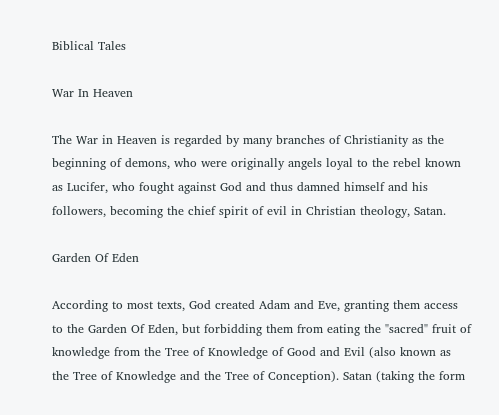Biblical Tales

War In Heaven

The War in Heaven is regarded by many branches of Christianity as the beginning of demons, who were originally angels loyal to the rebel known as Lucifer, who fought against God and thus damned himself and his followers, becoming the chief spirit of evil in Christian theology, Satan.

Garden Of Eden

According to most texts, God created Adam and Eve, granting them access to the Garden Of Eden, but forbidding them from eating the "sacred" fruit of knowledge from the Tree of Knowledge of Good and Evil (also known as the Tree of Knowledge and the Tree of Conception). Satan (taking the form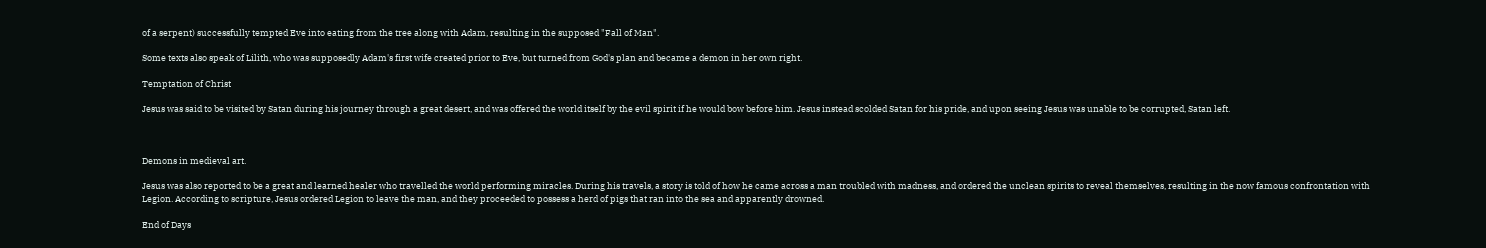of a serpent) successfully tempted Eve into eating from the tree along with Adam, resulting in the supposed "Fall of Man".

Some texts also speak of Lilith, who was supposedly Adam's first wife created prior to Eve, but turned from God's plan and became a demon in her own right.

Temptation of Christ

Jesus was said to be visited by Satan during his journey through a great desert, and was offered the world itself by the evil spirit if he would bow before him. Jesus instead scolded Satan for his pride, and upon seeing Jesus was unable to be corrupted, Satan left.



Demons in medieval art.

Jesus was also reported to be a great and learned healer who travelled the world performing miracles. During his travels, a story is told of how he came across a man troubled with madness, and ordered the unclean spirits to reveal themselves, resulting in the now famous confrontation with Legion. According to scripture, Jesus ordered Legion to leave the man, and they proceeded to possess a herd of pigs that ran into the sea and apparently drowned.

End of Days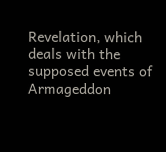Revelation, which deals with the supposed events of Armageddon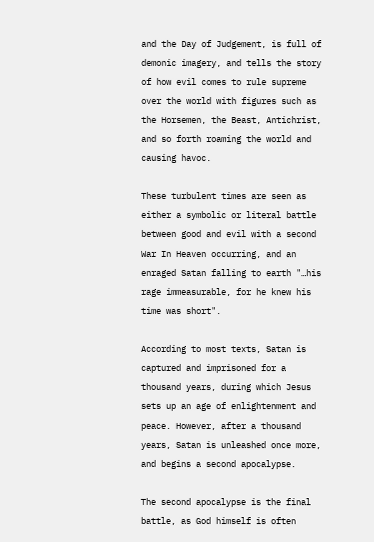and the Day of Judgement, is full of demonic imagery, and tells the story of how evil comes to rule supreme over the world with figures such as the Horsemen, the Beast, Antichrist, and so forth roaming the world and causing havoc.

These turbulent times are seen as either a symbolic or literal battle between good and evil with a second War In Heaven occurring, and an enraged Satan falling to earth "…his rage immeasurable, for he knew his time was short".

According to most texts, Satan is captured and imprisoned for a thousand years, during which Jesus sets up an age of enlightenment and peace. However, after a thousand years, Satan is unleashed once more, and begins a second apocalypse.

The second apocalypse is the final battle, as God himself is often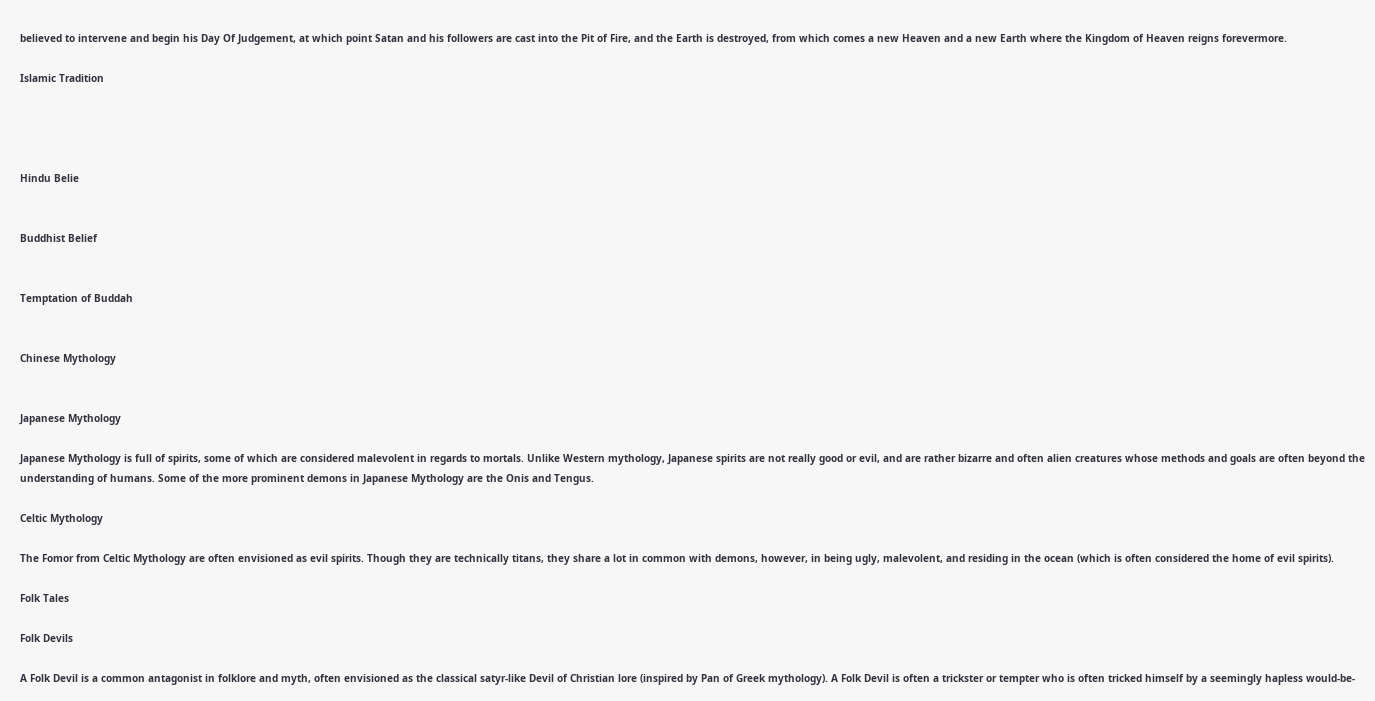believed to intervene and begin his Day Of Judgement, at which point Satan and his followers are cast into the Pit of Fire, and the Earth is destroyed, from which comes a new Heaven and a new Earth where the Kingdom of Heaven reigns forevermore.

Islamic Tradition




Hindu Belie


Buddhist Belief


Temptation of Buddah


Chinese Mythology


Japanese Mythology

Japanese Mythology is full of spirits, some of which are considered malevolent in regards to mortals. Unlike Western mythology, Japanese spirits are not really good or evil, and are rather bizarre and often alien creatures whose methods and goals are often beyond the understanding of humans. Some of the more prominent demons in Japanese Mythology are the Onis and Tengus.

Celtic Mythology

The Fomor from Celtic Mythology are often envisioned as evil spirits. Though they are technically titans, they share a lot in common with demons, however, in being ugly, malevolent, and residing in the ocean (which is often considered the home of evil spirits).

Folk Tales

Folk Devils

A Folk Devil is a common antagonist in folklore and myth, often envisioned as the classical satyr-like Devil of Christian lore (inspired by Pan of Greek mythology). A Folk Devil is often a trickster or tempter who is often tricked himself by a seemingly hapless would-be-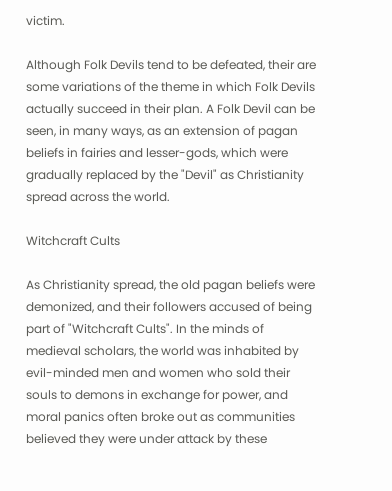victim.

Although Folk Devils tend to be defeated, their are some variations of the theme in which Folk Devils actually succeed in their plan. A Folk Devil can be seen, in many ways, as an extension of pagan beliefs in fairies and lesser-gods, which were gradually replaced by the "Devil" as Christianity spread across the world.

Witchcraft Cults

As Christianity spread, the old pagan beliefs were demonized, and their followers accused of being part of "Witchcraft Cults". In the minds of medieval scholars, the world was inhabited by evil-minded men and women who sold their souls to demons in exchange for power, and moral panics often broke out as communities believed they were under attack by these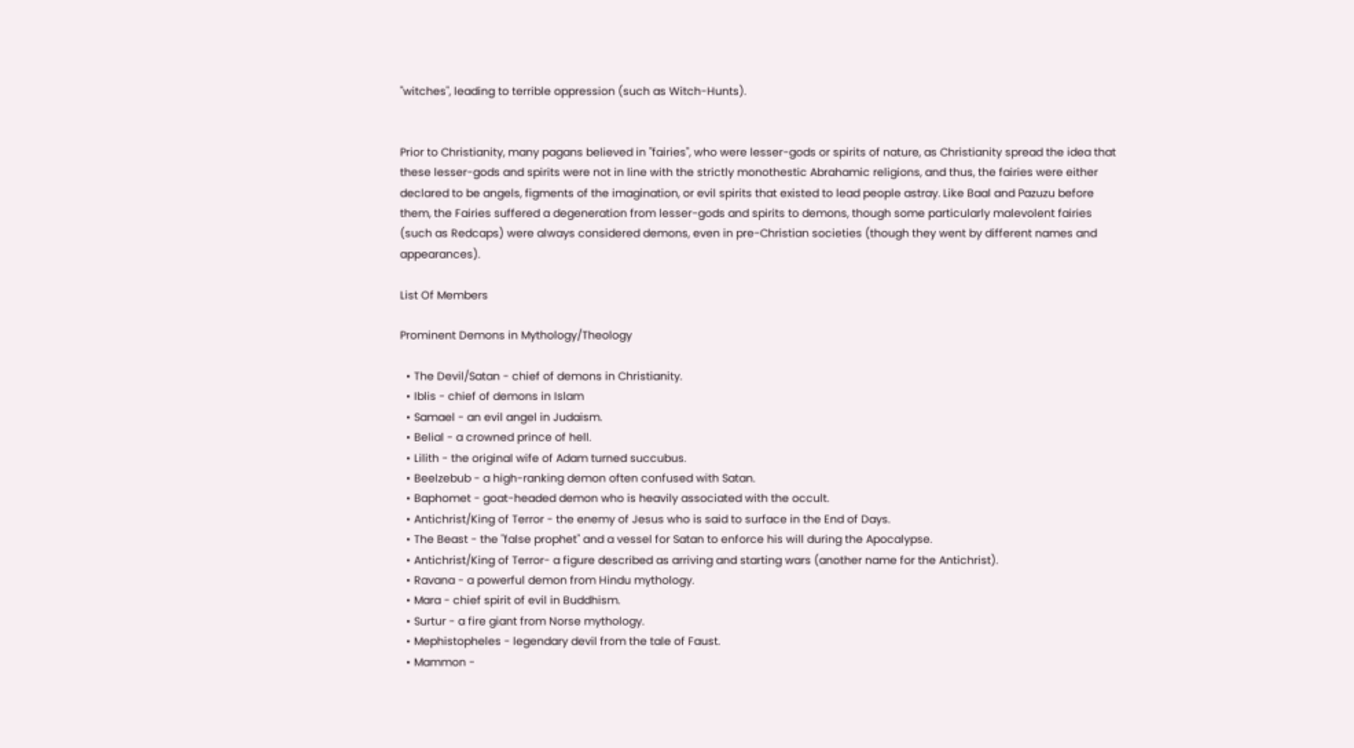"witches", leading to terrible oppression (such as Witch-Hunts).


Prior to Christianity, many pagans believed in "fairies", who were lesser-gods or spirits of nature, as Christianity spread the idea that these lesser-gods and spirits were not in line with the strictly monothestic Abrahamic religions, and thus, the fairies were either declared to be angels, figments of the imagination, or evil spirits that existed to lead people astray. Like Baal and Pazuzu before them, the Fairies suffered a degeneration from lesser-gods and spirits to demons, though some particularly malevolent fairies (such as Redcaps) were always considered demons, even in pre-Christian societies (though they went by different names and appearances).

List Of Members

Prominent Demons in Mythology/Theology

  • The Devil/Satan - chief of demons in Christianity.
  • Iblis - chief of demons in Islam
  • Samael - an evil angel in Judaism.
  • Belial - a crowned prince of hell.
  • Lilith - the original wife of Adam turned succubus.
  • Beelzebub - a high-ranking demon often confused with Satan.
  • Baphomet - goat-headed demon who is heavily associated with the occult.
  • Antichrist/King of Terror - the enemy of Jesus who is said to surface in the End of Days.
  • The Beast - the "false prophet" and a vessel for Satan to enforce his will during the Apocalypse.
  • Antichrist/King of Terror- a figure described as arriving and starting wars (another name for the Antichrist).
  • Ravana - a powerful demon from Hindu mythology.
  • Mara - chief spirit of evil in Buddhism.
  • Surtur - a fire giant from Norse mythology.
  • Mephistopheles - legendary devil from the tale of Faust.
  • Mammon -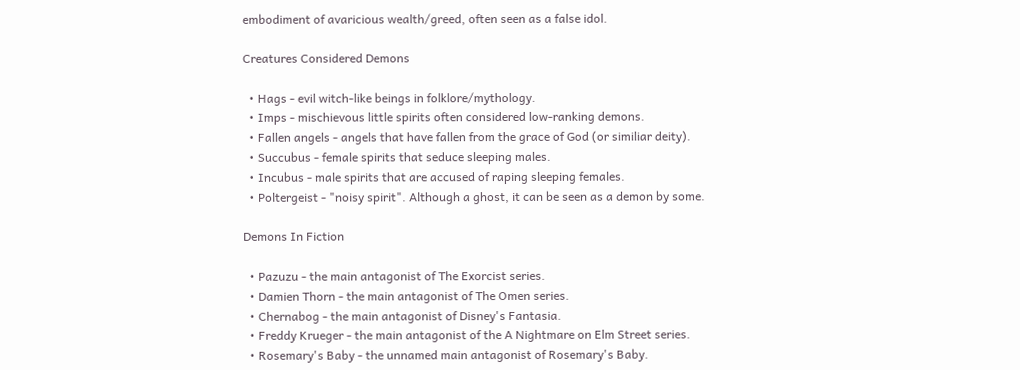embodiment of avaricious wealth/greed, often seen as a false idol.

Creatures Considered Demons

  • Hags - evil witch-like beings in folklore/mythology.
  • Imps - mischievous little spirits often considered low-ranking demons.
  • Fallen angels - angels that have fallen from the grace of God (or similiar deity).
  • Succubus - female spirits that seduce sleeping males.
  • Incubus - male spirits that are accused of raping sleeping females.
  • Poltergeist - "noisy spirit". Although a ghost, it can be seen as a demon by some.

Demons In Fiction

  • Pazuzu - the main antagonist of The Exorcist series.
  • Damien Thorn - the main antagonist of The Omen series.
  • Chernabog - the main antagonist of Disney's Fantasia.
  • Freddy Krueger - the main antagonist of the A Nightmare on Elm Street series.
  • Rosemary's Baby - the unnamed main antagonist of Rosemary's Baby.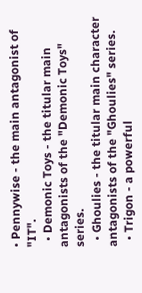• Pennywise - the main antagonist of "IT".
  • Demonic Toys - the titular main antagonists of the "Demonic Toys" series.
  • Ghoulies - the titular main character antagonists of the "Ghoulies" series.
  • Trigon - a powerful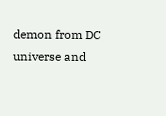demon from DC universe and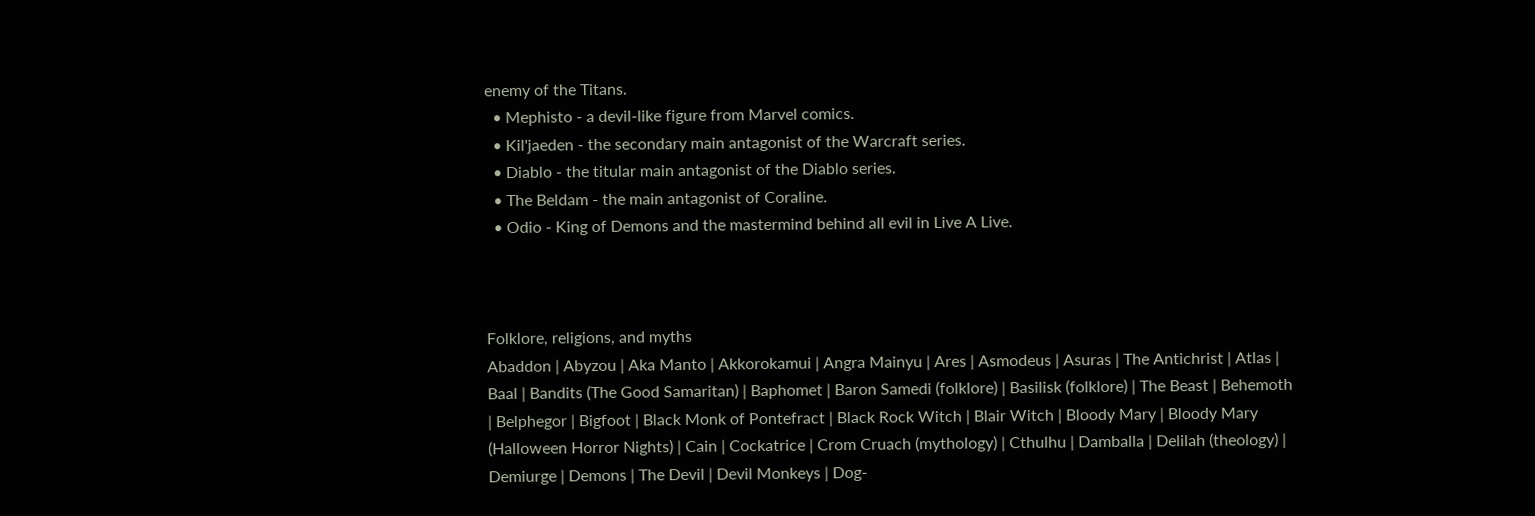enemy of the Titans.
  • Mephisto - a devil-like figure from Marvel comics.
  • Kil'jaeden - the secondary main antagonist of the Warcraft series.
  • Diablo - the titular main antagonist of the Diablo series.
  • The Beldam - the main antagonist of Coraline.
  • Odio - King of Demons and the mastermind behind all evil in Live A Live.



Folklore, religions, and myths
Abaddon | Abyzou | Aka Manto | Akkorokamui | Angra Mainyu | Ares | Asmodeus | Asuras | The Antichrist | Atlas | Baal | Bandits (The Good Samaritan) | Baphomet | Baron Samedi (folklore) | Basilisk (folklore) | The Beast | Behemoth | Belphegor | Bigfoot | Black Monk of Pontefract | Black Rock Witch | Blair Witch | Bloody Mary | Bloody Mary (Halloween Horror Nights) | Cain | Cockatrice | Crom Cruach (mythology) | Cthulhu | Damballa | Delilah (theology) | Demiurge | Demons | The Devil | Devil Monkeys | Dog-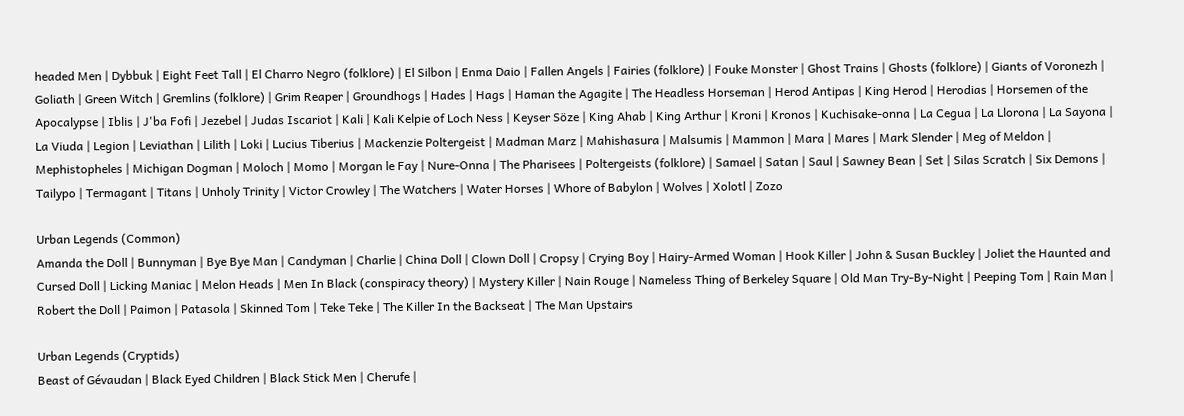headed Men | Dybbuk | Eight Feet Tall | El Charro Negro (folklore) | El Silbon | Enma Daio | Fallen Angels | Fairies (folklore) | Fouke Monster | Ghost Trains | Ghosts (folklore) | Giants of Voronezh | Goliath | Green Witch | Gremlins (folklore) | Grim Reaper | Groundhogs | Hades | Hags | Haman the Agagite | The Headless Horseman | Herod Antipas | King Herod | Herodias | Horsemen of the Apocalypse | Iblis | J'ba Fofi | Jezebel | Judas Iscariot | Kali | Kali Kelpie of Loch Ness | Keyser Söze | King Ahab | King Arthur | Kroni | Kronos | Kuchisake-onna | La Cegua | La Llorona | La Sayona | La Viuda | Legion | Leviathan | Lilith | Loki | Lucius Tiberius | Mackenzie Poltergeist | Madman Marz | Mahishasura | Malsumis | Mammon | Mara | Mares | Mark Slender | Meg of Meldon | Mephistopheles | Michigan Dogman | Moloch | Momo | Morgan le Fay | Nure-Onna | The Pharisees | Poltergeists (folklore) | Samael | Satan | Saul | Sawney Bean | Set | Silas Scratch | Six Demons | Tailypo | Termagant | Titans | Unholy Trinity | Victor Crowley | The Watchers | Water Horses | Whore of Babylon | Wolves | Xolotl | Zozo

Urban Legends (Common)
Amanda the Doll | Bunnyman | Bye Bye Man | Candyman | Charlie | China Doll | Clown Doll | Cropsy | Crying Boy | Hairy-Armed Woman | Hook Killer | John & Susan Buckley | Joliet the Haunted and Cursed Doll | Licking Maniac | Melon Heads | Men In Black (conspiracy theory) | Mystery Killer | Nain Rouge | Nameless Thing of Berkeley Square | Old Man Try-By-Night | Peeping Tom | Rain Man | Robert the Doll | Paimon | Patasola | Skinned Tom | Teke Teke | The Killer In the Backseat | The Man Upstairs

Urban Legends (Cryptids)
Beast of Gévaudan | Black Eyed Children | Black Stick Men | Cherufe |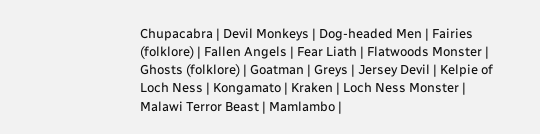Chupacabra | Devil Monkeys | Dog-headed Men | Fairies (folklore) | Fallen Angels | Fear Liath | Flatwoods Monster | Ghosts (folklore) | Goatman | Greys | Jersey Devil | Kelpie of Loch Ness | Kongamato | Kraken | Loch Ness Monster | Malawi Terror Beast | Mamlambo |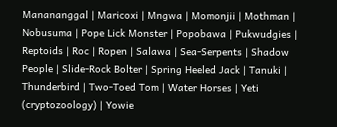Manananggal | Maricoxi | Mngwa | Momonjii | Mothman | Nobusuma | Pope Lick Monster | Popobawa | Pukwudgies | Reptoids | Roc | Ropen | Salawa | Sea-Serpents | Shadow People | Slide-Rock Bolter | Spring Heeled Jack | Tanuki | Thunderbird | Two-Toed Tom | Water Horses | Yeti (cryptozoology) | Yowie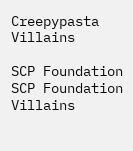Creepypasta Villains

SCP Foundation
SCP Foundation Villains